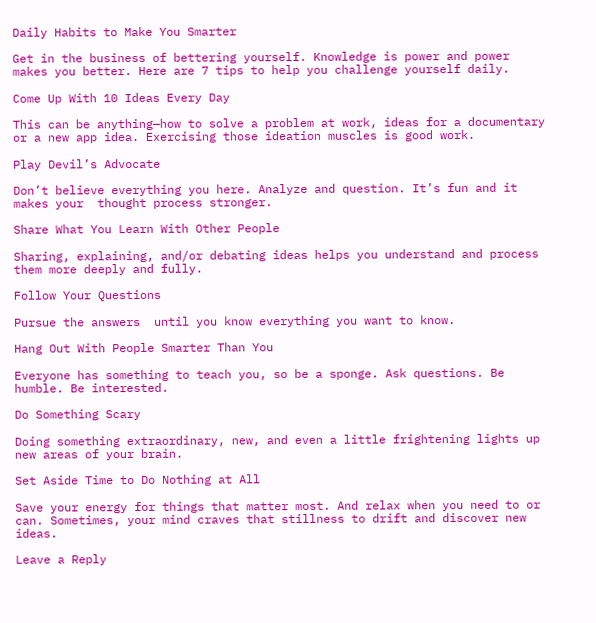Daily Habits to Make You Smarter

Get in the business of bettering yourself. Knowledge is power and power makes you better. Here are 7 tips to help you challenge yourself daily.

Come Up With 10 Ideas Every Day

This can be anything—how to solve a problem at work, ideas for a documentary or a new app idea. Exercising those ideation muscles is good work.

Play Devil’s Advocate

Don’t believe everything you here. Analyze and question. It’s fun and it makes your  thought process stronger.

Share What You Learn With Other People

Sharing, explaining, and/or debating ideas helps you understand and process them more deeply and fully.

Follow Your Questions

Pursue the answers  until you know everything you want to know.

Hang Out With People Smarter Than You

Everyone has something to teach you, so be a sponge. Ask questions. Be humble. Be interested.

Do Something Scary

Doing something extraordinary, new, and even a little frightening lights up new areas of your brain.

Set Aside Time to Do Nothing at All

Save your energy for things that matter most. And relax when you need to or can. Sometimes, your mind craves that stillness to drift and discover new ideas.

Leave a Reply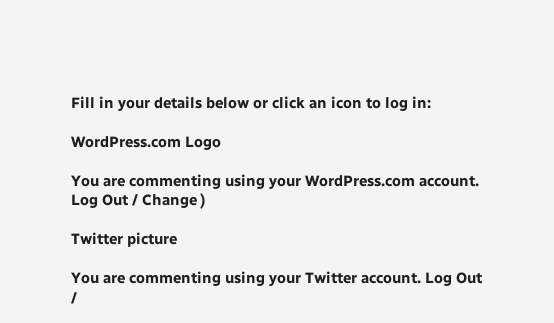Fill in your details below or click an icon to log in:

WordPress.com Logo

You are commenting using your WordPress.com account. Log Out / Change )

Twitter picture

You are commenting using your Twitter account. Log Out /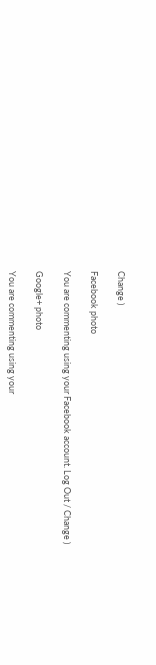Change )

Facebook photo

You are commenting using your Facebook account. Log Out / Change )

Google+ photo

You are commenting using your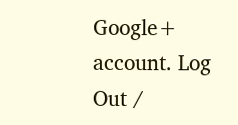Google+ account. Log Out /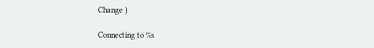Change )

Connecting to %s